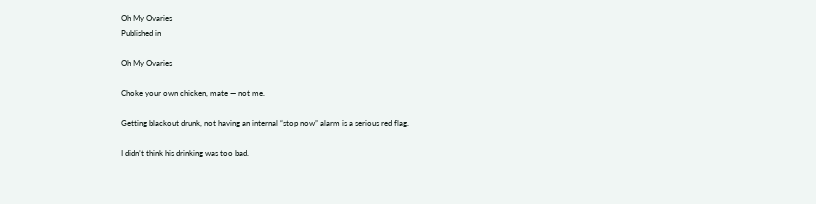Oh My Ovaries
Published in

Oh My Ovaries

Choke your own chicken, mate — not me.

Getting blackout drunk, not having an internal “stop now” alarm is a serious red flag.

I didn’t think his drinking was too bad.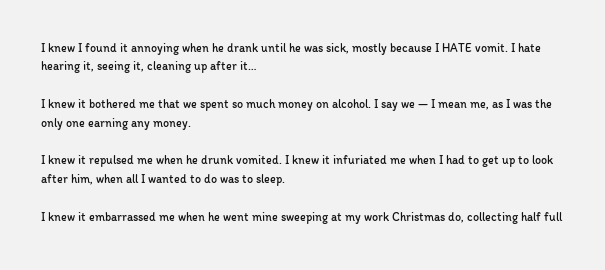I knew I found it annoying when he drank until he was sick, mostly because I HATE vomit. I hate hearing it, seeing it, cleaning up after it…

I knew it bothered me that we spent so much money on alcohol. I say we — I mean me, as I was the only one earning any money.

I knew it repulsed me when he drunk vomited. I knew it infuriated me when I had to get up to look after him, when all I wanted to do was to sleep.

I knew it embarrassed me when he went mine sweeping at my work Christmas do, collecting half full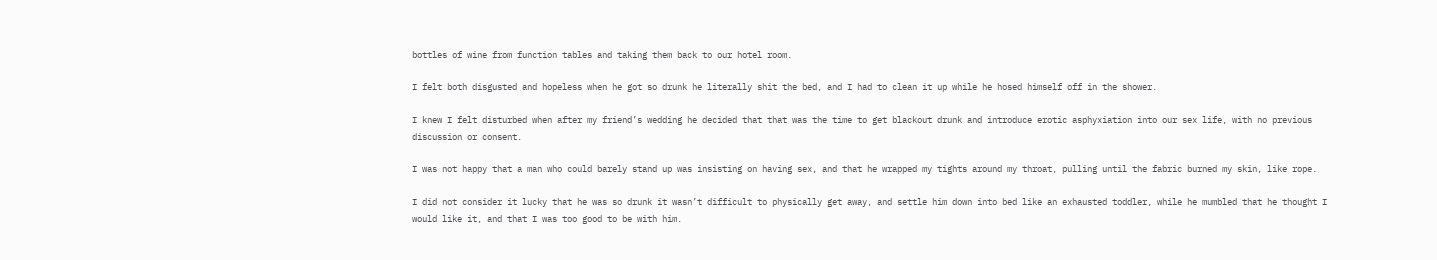bottles of wine from function tables and taking them back to our hotel room.

I felt both disgusted and hopeless when he got so drunk he literally shit the bed, and I had to clean it up while he hosed himself off in the shower.

I knew I felt disturbed when after my friend’s wedding he decided that that was the time to get blackout drunk and introduce erotic asphyxiation into our sex life, with no previous discussion or consent.

I was not happy that a man who could barely stand up was insisting on having sex, and that he wrapped my tights around my throat, pulling until the fabric burned my skin, like rope.

I did not consider it lucky that he was so drunk it wasn’t difficult to physically get away, and settle him down into bed like an exhausted toddler, while he mumbled that he thought I would like it, and that I was too good to be with him.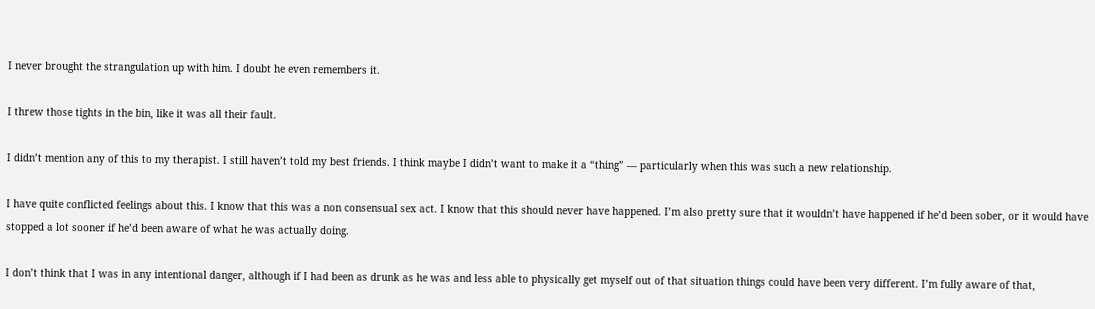I never brought the strangulation up with him. I doubt he even remembers it.

I threw those tights in the bin, like it was all their fault.

I didn’t mention any of this to my therapist. I still haven’t told my best friends. I think maybe I didn’t want to make it a “thing” — particularly when this was such a new relationship.

I have quite conflicted feelings about this. I know that this was a non consensual sex act. I know that this should never have happened. I’m also pretty sure that it wouldn’t have happened if he’d been sober, or it would have stopped a lot sooner if he’d been aware of what he was actually doing.

I don’t think that I was in any intentional danger, although if I had been as drunk as he was and less able to physically get myself out of that situation things could have been very different. I’m fully aware of that,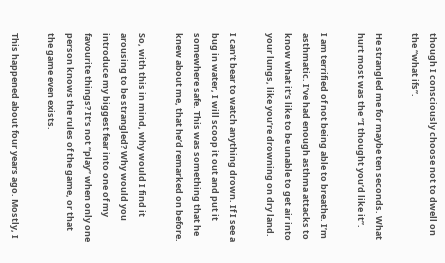though I consciously choose not to dwell on the “what ifs”.

He strangled me for maybe ten seconds. What hurt most was the “I thought you’d like it”.

I am terrified of not being able to breathe. I’m asthmatic. I’ve had enough asthma attacks to know what it’s like to be unable to get air into your lungs, like you’re drowning on dry land.

I can’t bear to watch anything drown. If I see a bug in water, I will scoop it out and put it somewhere safe. This was something that he knew about me, that he’d remarked on before.

So, with this in mind, why would I find it arousing to be strangled? Why would you introduce my biggest fear into one of my favourite things? It’s not “play” when only one person knows the rules of the game, or that the game even exists.

This happened about four years ago. Mostly, I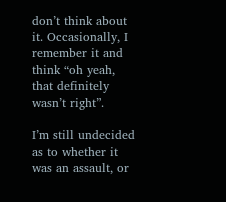don’t think about it. Occasionally, I remember it and think “oh yeah, that definitely wasn’t right”.

I’m still undecided as to whether it was an assault, or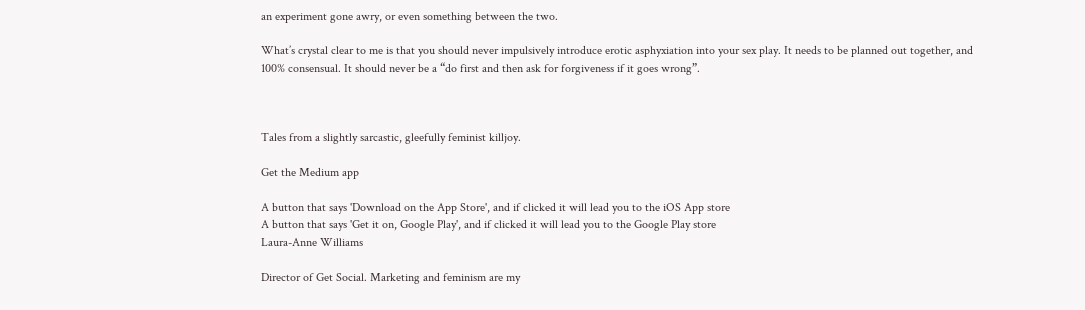an experiment gone awry, or even something between the two.

What’s crystal clear to me is that you should never impulsively introduce erotic asphyxiation into your sex play. It needs to be planned out together, and 100% consensual. It should never be a “do first and then ask for forgiveness if it goes wrong”.



Tales from a slightly sarcastic, gleefully feminist killjoy.

Get the Medium app

A button that says 'Download on the App Store', and if clicked it will lead you to the iOS App store
A button that says 'Get it on, Google Play', and if clicked it will lead you to the Google Play store
Laura-Anne Williams

Director of Get Social. Marketing and feminism are my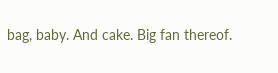bag, baby. And cake. Big fan thereof.